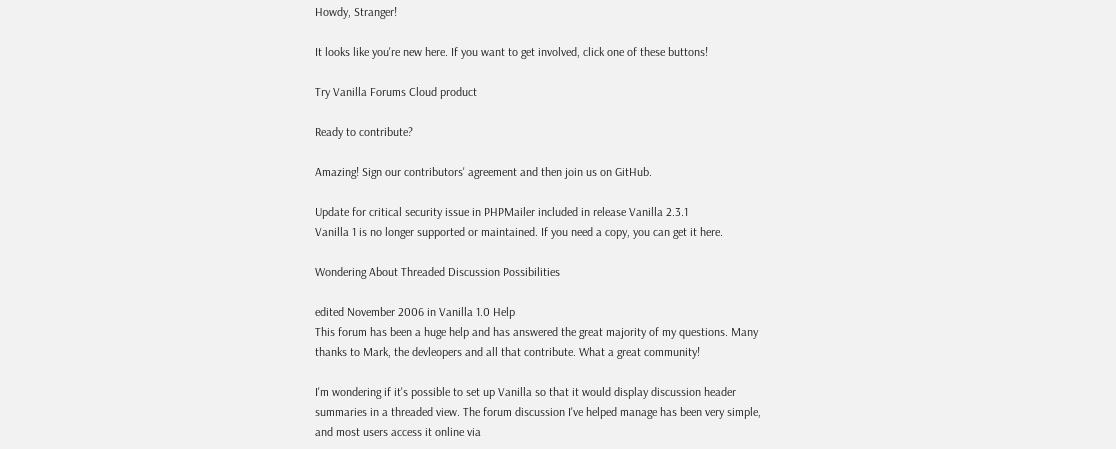Howdy, Stranger!

It looks like you're new here. If you want to get involved, click one of these buttons!

Try Vanilla Forums Cloud product

Ready to contribute?

Amazing! Sign our contributors' agreement and then join us on GitHub.

Update for critical security issue in PHPMailer included in release Vanilla 2.3.1
Vanilla 1 is no longer supported or maintained. If you need a copy, you can get it here.

Wondering About Threaded Discussion Possibilities

edited November 2006 in Vanilla 1.0 Help
This forum has been a huge help and has answered the great majority of my questions. Many thanks to Mark, the devleopers and all that contribute. What a great community!

I'm wondering if it's possible to set up Vanilla so that it would display discussion header summaries in a threaded view. The forum discussion I've helped manage has been very simple, and most users access it online via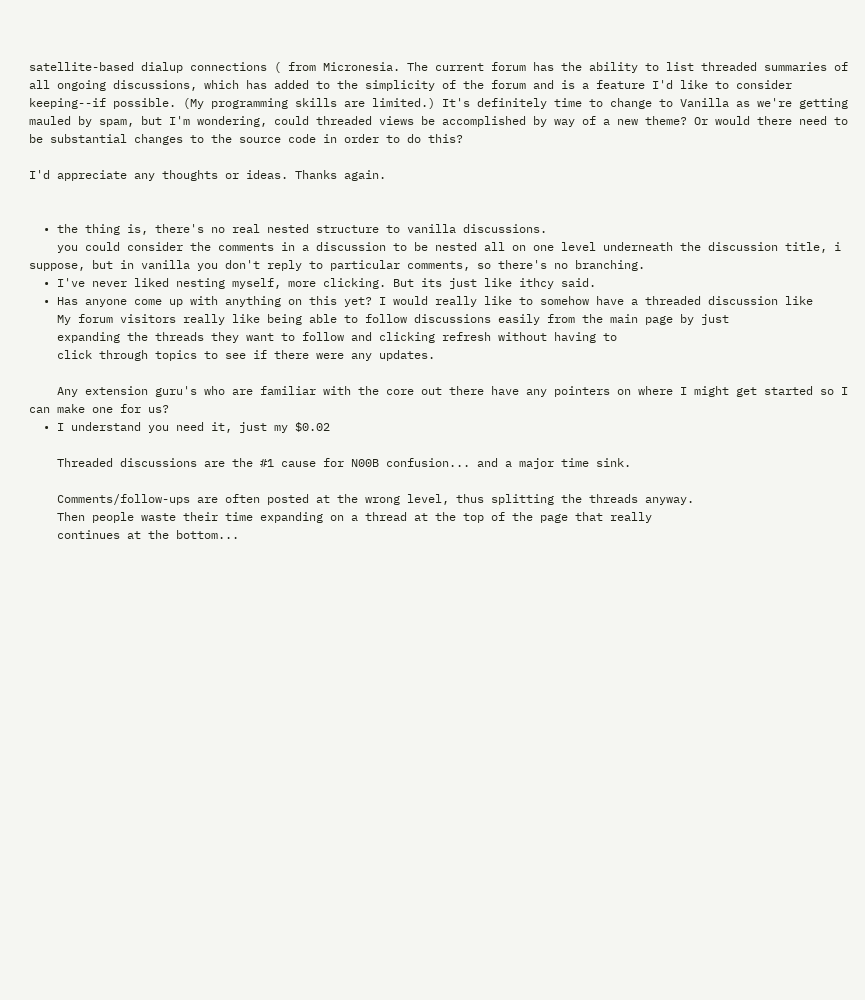satellite-based dialup connections ( from Micronesia. The current forum has the ability to list threaded summaries of all ongoing discussions, which has added to the simplicity of the forum and is a feature I'd like to consider keeping--if possible. (My programming skills are limited.) It's definitely time to change to Vanilla as we're getting mauled by spam, but I'm wondering, could threaded views be accomplished by way of a new theme? Or would there need to be substantial changes to the source code in order to do this?

I'd appreciate any thoughts or ideas. Thanks again.


  • the thing is, there's no real nested structure to vanilla discussions.
    you could consider the comments in a discussion to be nested all on one level underneath the discussion title, i suppose, but in vanilla you don't reply to particular comments, so there's no branching.
  • I've never liked nesting myself, more clicking. But its just like ithcy said.
  • Has anyone come up with anything on this yet? I would really like to somehow have a threaded discussion like
    My forum visitors really like being able to follow discussions easily from the main page by just
    expanding the threads they want to follow and clicking refresh without having to
    click through topics to see if there were any updates.

    Any extension guru's who are familiar with the core out there have any pointers on where I might get started so I can make one for us?
  • I understand you need it, just my $0.02

    Threaded discussions are the #1 cause for N00B confusion... and a major time sink.

    Comments/follow-ups are often posted at the wrong level, thus splitting the threads anyway.
    Then people waste their time expanding on a thread at the top of the page that really
    continues at the bottom...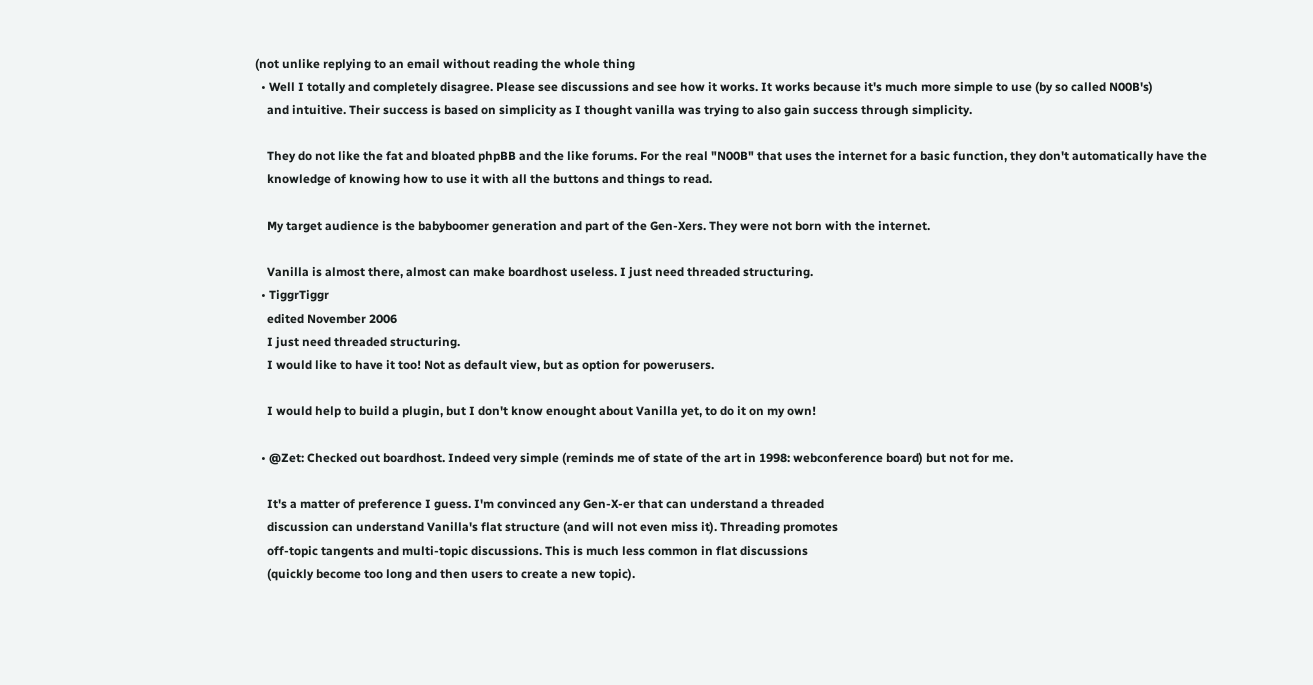(not unlike replying to an email without reading the whole thing
  • Well I totally and completely disagree. Please see discussions and see how it works. It works because it's much more simple to use (by so called N00B's)
    and intuitive. Their success is based on simplicity as I thought vanilla was trying to also gain success through simplicity.

    They do not like the fat and bloated phpBB and the like forums. For the real "N00B" that uses the internet for a basic function, they don't automatically have the
    knowledge of knowing how to use it with all the buttons and things to read.

    My target audience is the babyboomer generation and part of the Gen-Xers. They were not born with the internet.

    Vanilla is almost there, almost can make boardhost useless. I just need threaded structuring.
  • TiggrTiggr
    edited November 2006
    I just need threaded structuring.
    I would like to have it too! Not as default view, but as option for powerusers.

    I would help to build a plugin, but I don't know enought about Vanilla yet, to do it on my own!

  • @Zet: Checked out boardhost. Indeed very simple (reminds me of state of the art in 1998: webconference board) but not for me.

    It's a matter of preference I guess. I'm convinced any Gen-X-er that can understand a threaded
    discussion can understand Vanilla's flat structure (and will not even miss it). Threading promotes
    off-topic tangents and multi-topic discussions. This is much less common in flat discussions
    (quickly become too long and then users to create a new topic).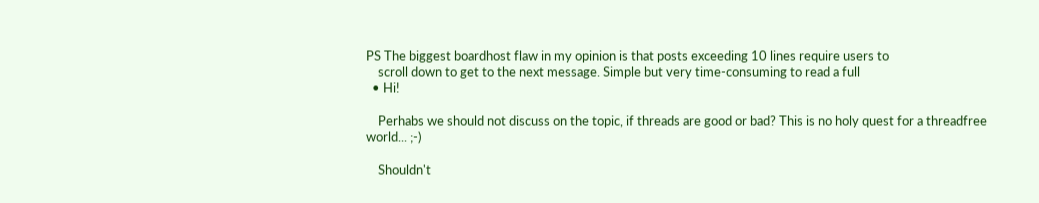PS The biggest boardhost flaw in my opinion is that posts exceeding 10 lines require users to
    scroll down to get to the next message. Simple but very time-consuming to read a full
  • Hi!

    Perhabs we should not discuss on the topic, if threads are good or bad? This is no holy quest for a threadfree world... ;-)

    Shouldn't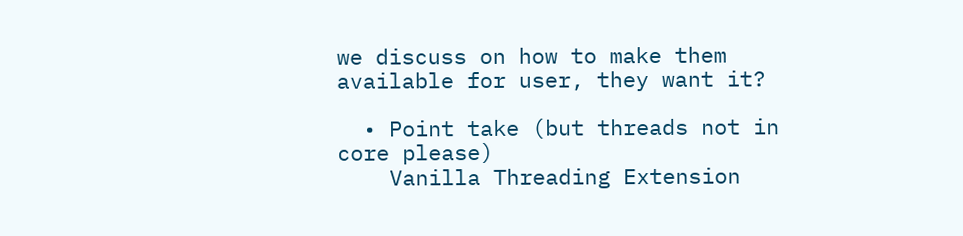we discuss on how to make them available for user, they want it?

  • Point take (but threads not in core please)
    Vanilla Threading Extension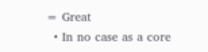= Great
  • In no case as a core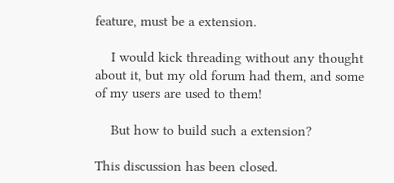feature, must be a extension.

    I would kick threading without any thought about it, but my old forum had them, and some of my users are used to them!

    But how to build such a extension?

This discussion has been closed.